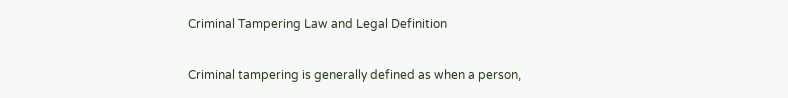Criminal Tampering Law and Legal Definition

Criminal tampering is generally defined as when a person,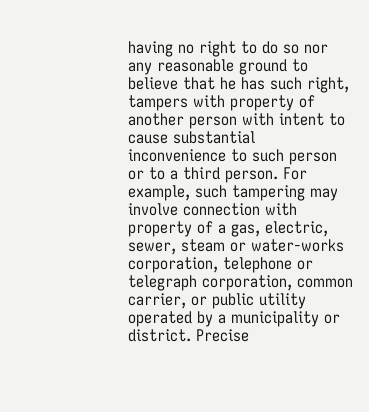having no right to do so nor any reasonable ground to believe that he has such right, tampers with property of another person with intent to cause substantial inconvenience to such person or to a third person. For example, such tampering may involve connection with property of a gas, electric, sewer, steam or water-works corporation, telephone or telegraph corporation, common carrier, or public utility operated by a municipality or district. Precise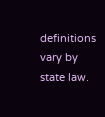definitions vary by state law.